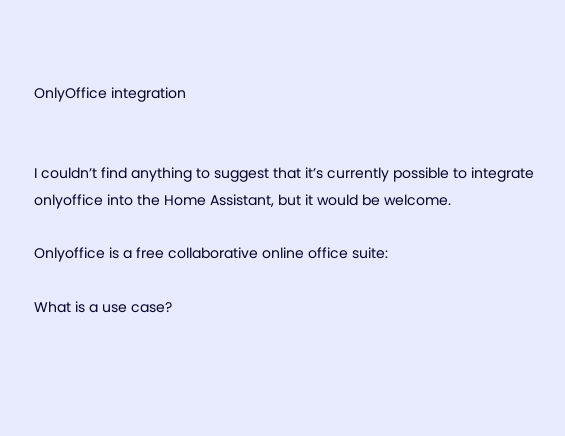OnlyOffice integration


I couldn’t find anything to suggest that it’s currently possible to integrate onlyoffice into the Home Assistant, but it would be welcome.

Onlyoffice is a free collaborative online office suite:

What is a use case?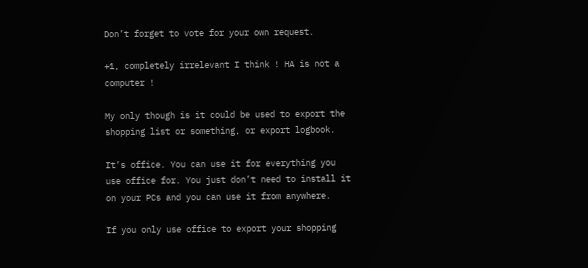Don’t forget to vote for your own request.

+1, completely irrelevant I think ! HA is not a computer !

My only though is it could be used to export the shopping list or something, or export logbook.

It’s office. You can use it for everything you use office for. You just don’t need to install it on your PCs and you can use it from anywhere.

If you only use office to export your shopping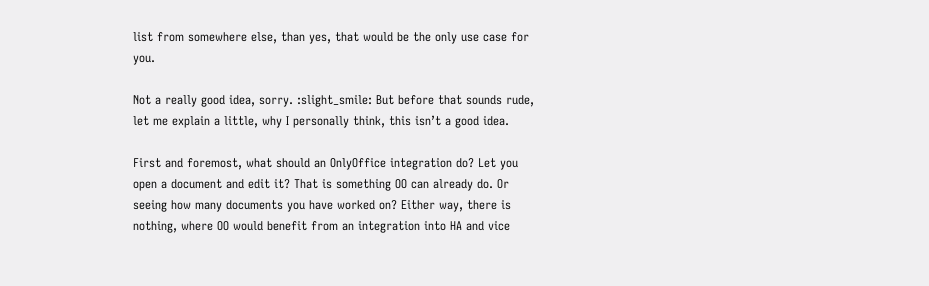list from somewhere else, than yes, that would be the only use case for you.

Not a really good idea, sorry. :slight_smile: But before that sounds rude, let me explain a little, why I personally think, this isn’t a good idea.

First and foremost, what should an OnlyOffice integration do? Let you open a document and edit it? That is something OO can already do. Or seeing how many documents you have worked on? Either way, there is nothing, where OO would benefit from an integration into HA and vice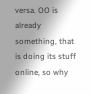versa. OO is already something, that is doing its stuff online, so why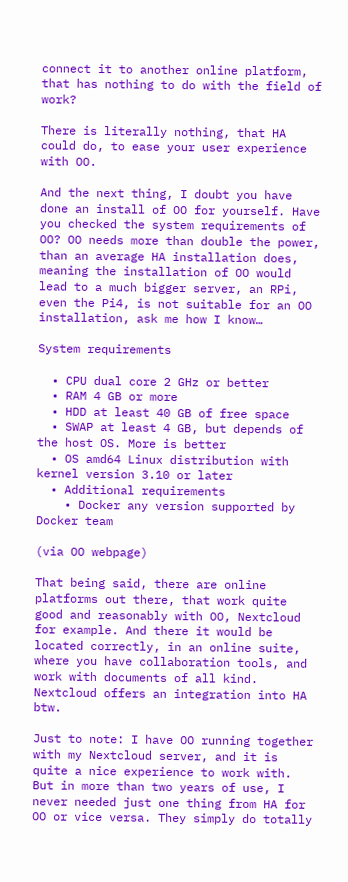connect it to another online platform, that has nothing to do with the field of work?

There is literally nothing, that HA could do, to ease your user experience with OO.

And the next thing, I doubt you have done an install of OO for yourself. Have you checked the system requirements of OO? OO needs more than double the power, than an average HA installation does, meaning the installation of OO would lead to a much bigger server, an RPi, even the Pi4, is not suitable for an OO installation, ask me how I know…

System requirements

  • CPU dual core 2 GHz or better
  • RAM 4 GB or more
  • HDD at least 40 GB of free space
  • SWAP at least 4 GB, but depends of the host OS. More is better
  • OS amd64 Linux distribution with kernel version 3.10 or later
  • Additional requirements
    • Docker any version supported by Docker team

(via OO webpage)

That being said, there are online platforms out there, that work quite good and reasonably with OO, Nextcloud for example. And there it would be located correctly, in an online suite, where you have collaboration tools, and work with documents of all kind. Nextcloud offers an integration into HA btw.

Just to note: I have OO running together with my Nextcloud server, and it is quite a nice experience to work with. But in more than two years of use, I never needed just one thing from HA for OO or vice versa. They simply do totally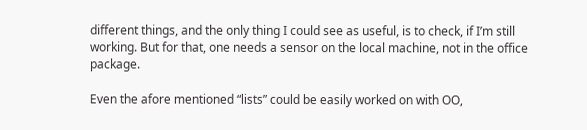different things, and the only thing I could see as useful, is to check, if I’m still working. But for that, one needs a sensor on the local machine, not in the office package.

Even the afore mentioned “lists” could be easily worked on with OO,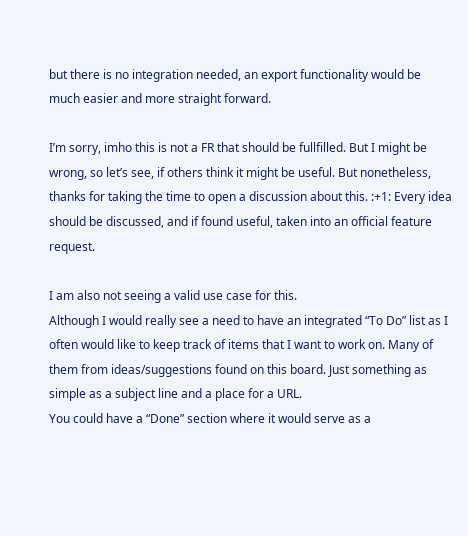but there is no integration needed, an export functionality would be much easier and more straight forward.

I’m sorry, imho this is not a FR that should be fullfilled. But I might be wrong, so let’s see, if others think it might be useful. But nonetheless, thanks for taking the time to open a discussion about this. :+1: Every idea should be discussed, and if found useful, taken into an official feature request.

I am also not seeing a valid use case for this.
Although I would really see a need to have an integrated “To Do” list as I often would like to keep track of items that I want to work on. Many of them from ideas/suggestions found on this board. Just something as simple as a subject line and a place for a URL.
You could have a “Done” section where it would serve as a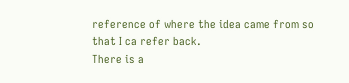reference of where the idea came from so that I ca refer back.
There is a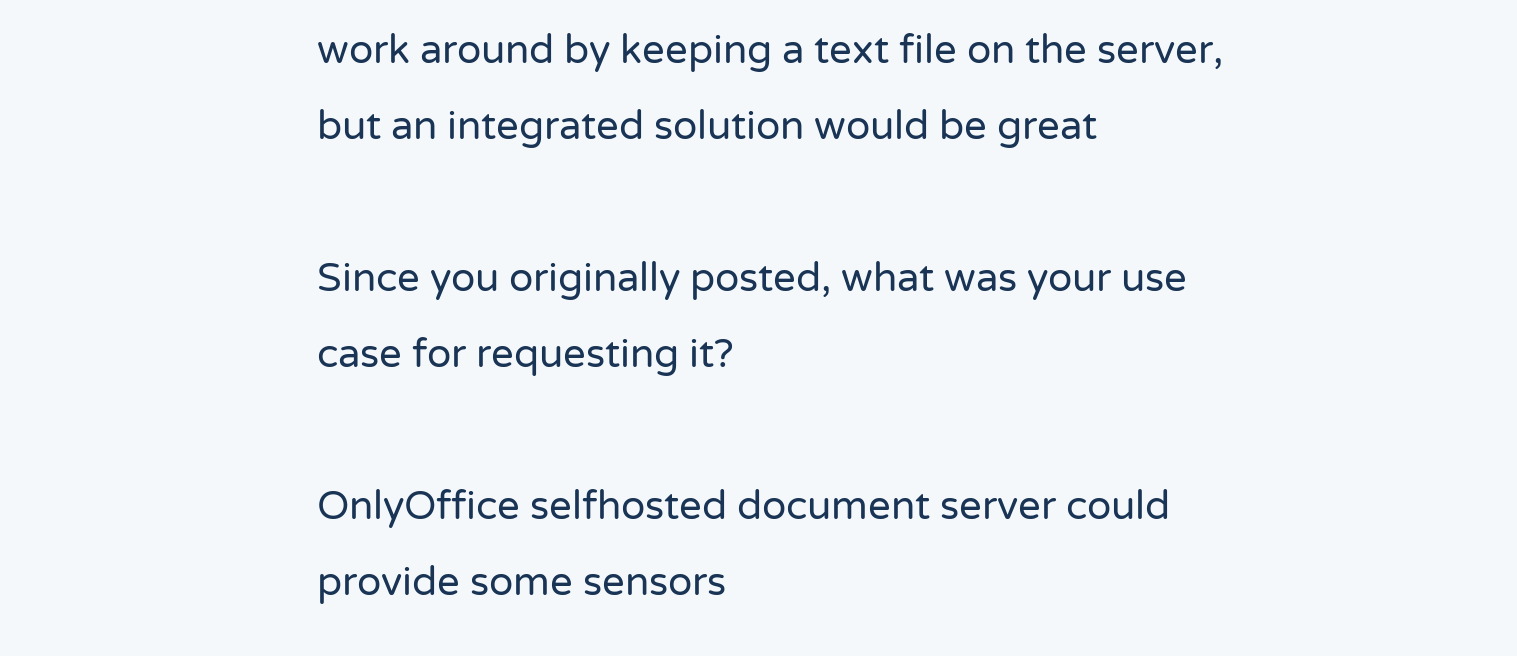work around by keeping a text file on the server, but an integrated solution would be great

Since you originally posted, what was your use case for requesting it?

OnlyOffice selfhosted document server could provide some sensors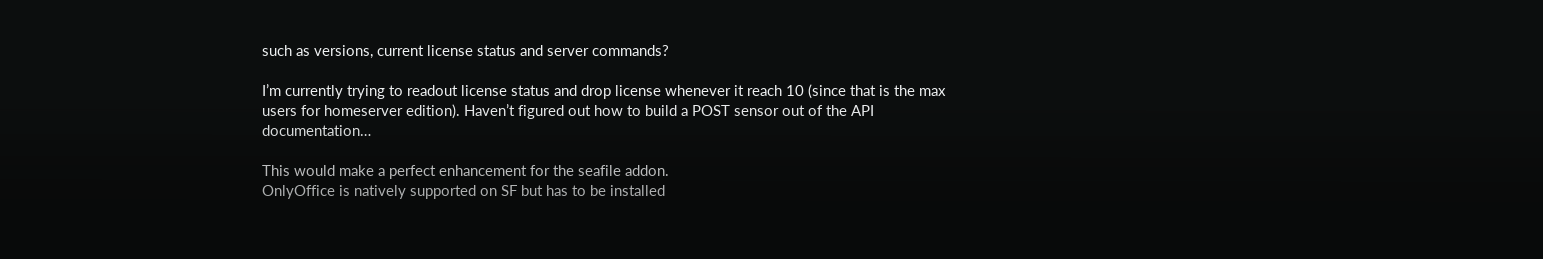such as versions, current license status and server commands?

I’m currently trying to readout license status and drop license whenever it reach 10 (since that is the max users for homeserver edition). Haven’t figured out how to build a POST sensor out of the API documentation…

This would make a perfect enhancement for the seafile addon.
OnlyOffice is natively supported on SF but has to be installed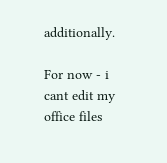additionally.

For now - i cant edit my office files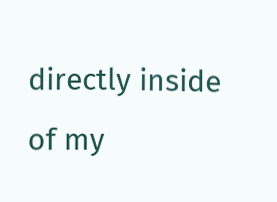directly inside of my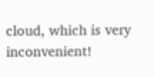cloud, which is very inconvenient!